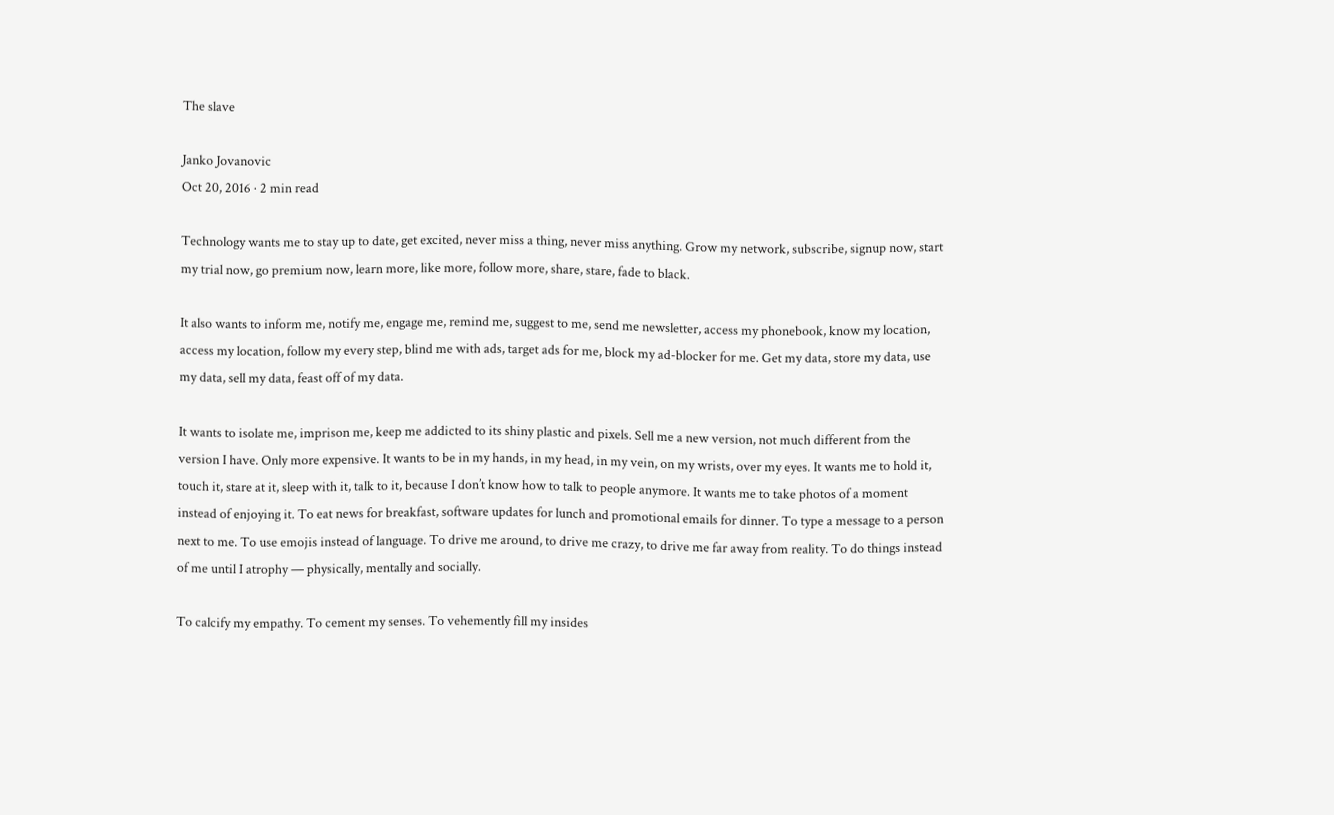The slave

Janko Jovanovic
Oct 20, 2016 · 2 min read

Technology wants me to stay up to date, get excited, never miss a thing, never miss anything. Grow my network, subscribe, signup now, start my trial now, go premium now, learn more, like more, follow more, share, stare, fade to black.

It also wants to inform me, notify me, engage me, remind me, suggest to me, send me newsletter, access my phonebook, know my location, access my location, follow my every step, blind me with ads, target ads for me, block my ad-blocker for me. Get my data, store my data, use my data, sell my data, feast off of my data.

It wants to isolate me, imprison me, keep me addicted to its shiny plastic and pixels. Sell me a new version, not much different from the version I have. Only more expensive. It wants to be in my hands, in my head, in my vein, on my wrists, over my eyes. It wants me to hold it, touch it, stare at it, sleep with it, talk to it, because I don’t know how to talk to people anymore. It wants me to take photos of a moment instead of enjoying it. To eat news for breakfast, software updates for lunch and promotional emails for dinner. To type a message to a person next to me. To use emojis instead of language. To drive me around, to drive me crazy, to drive me far away from reality. To do things instead of me until I atrophy — physically, mentally and socially.

To calcify my empathy. To cement my senses. To vehemently fill my insides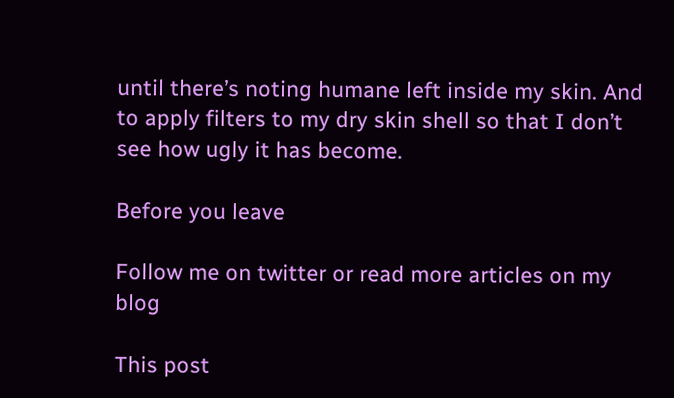until there’s noting humane left inside my skin. And to apply filters to my dry skin shell so that I don’t see how ugly it has become.

Before you leave

Follow me on twitter or read more articles on my blog

This post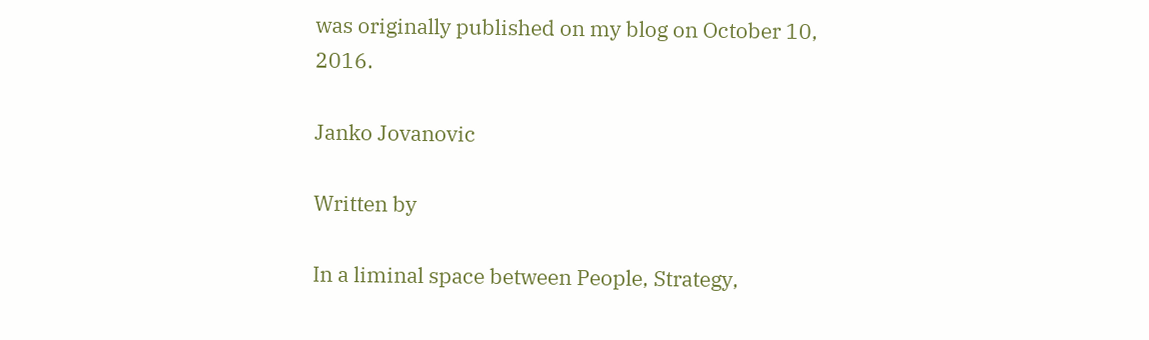was originally published on my blog on October 10, 2016.

Janko Jovanovic

Written by

In a liminal space between People, Strategy,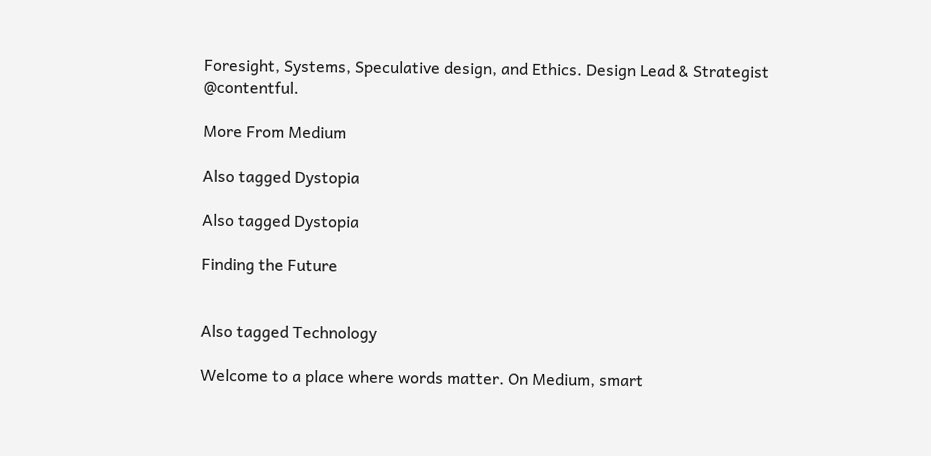Foresight, Systems, Speculative design, and Ethics. Design Lead & Strategist @contentful.

More From Medium

Also tagged Dystopia

Also tagged Dystopia

Finding the Future


Also tagged Technology

Welcome to a place where words matter. On Medium, smart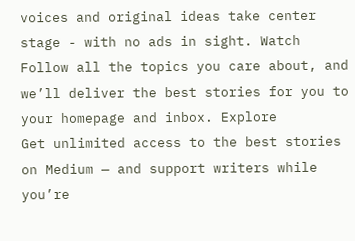voices and original ideas take center stage - with no ads in sight. Watch
Follow all the topics you care about, and we’ll deliver the best stories for you to your homepage and inbox. Explore
Get unlimited access to the best stories on Medium — and support writers while you’re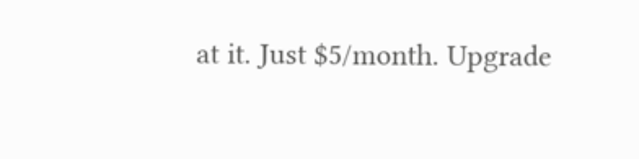at it. Just $5/month. Upgrade